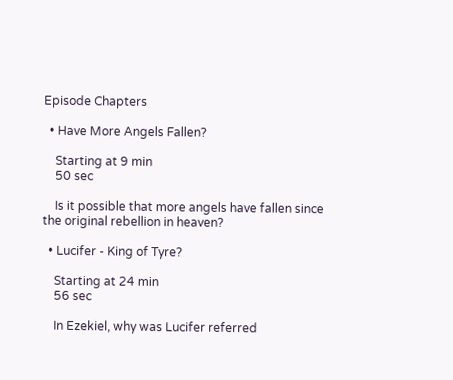Episode Chapters

  • Have More Angels Fallen?

    Starting at 9 min
    50 sec

    Is it possible that more angels have fallen since the original rebellion in heaven?

  • Lucifer - King of Tyre?

    Starting at 24 min
    56 sec

    In Ezekiel, why was Lucifer referred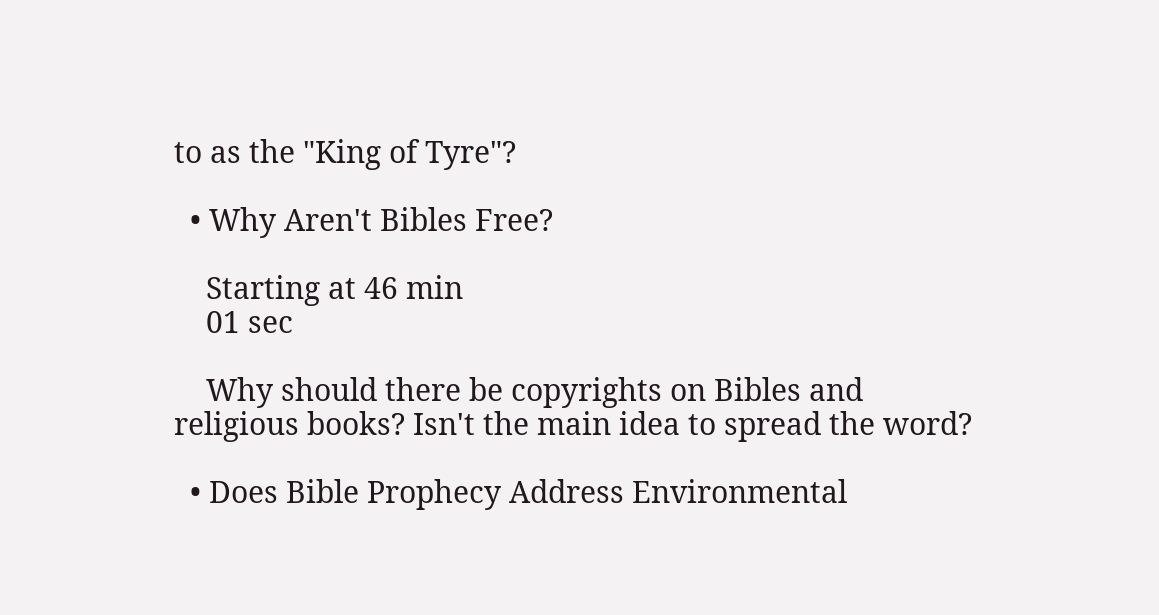to as the "King of Tyre"?

  • Why Aren't Bibles Free?

    Starting at 46 min
    01 sec

    Why should there be copyrights on Bibles and religious books? Isn't the main idea to spread the word?

  • Does Bible Prophecy Address Environmental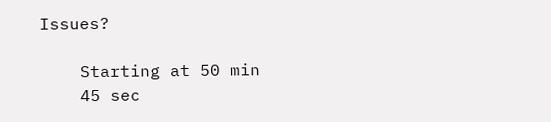Issues?

    Starting at 50 min
    45 sec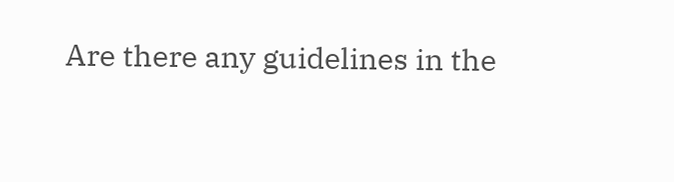Are there any guidelines in the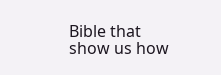Bible that show us how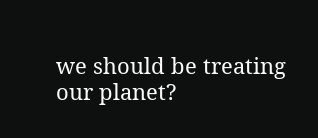we should be treating our planet?